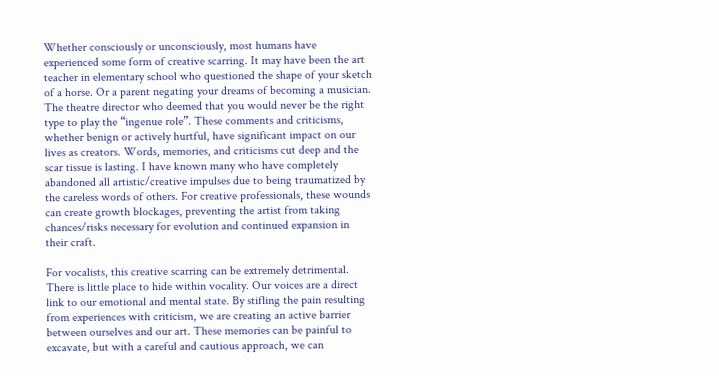Whether consciously or unconsciously, most humans have experienced some form of creative scarring. It may have been the art teacher in elementary school who questioned the shape of your sketch of a horse. Or a parent negating your dreams of becoming a musician. The theatre director who deemed that you would never be the right type to play the “ingenue role”. These comments and criticisms, whether benign or actively hurtful, have significant impact on our lives as creators. Words, memories, and criticisms cut deep and the scar tissue is lasting. I have known many who have completely abandoned all artistic/creative impulses due to being traumatized by the careless words of others. For creative professionals, these wounds can create growth blockages, preventing the artist from taking chances/risks necessary for evolution and continued expansion in their craft.

For vocalists, this creative scarring can be extremely detrimental. There is little place to hide within vocality. Our voices are a direct link to our emotional and mental state. By stifling the pain resulting from experiences with criticism, we are creating an active barrier between ourselves and our art. These memories can be painful to excavate, but with a careful and cautious approach, we can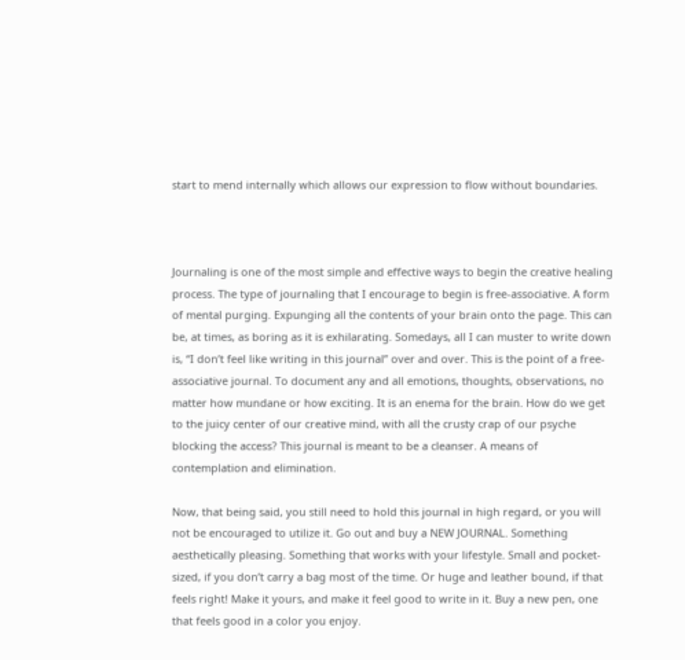start to mend internally which allows our expression to flow without boundaries.



Journaling is one of the most simple and effective ways to begin the creative healing process. The type of journaling that I encourage to begin is free-associative. A form of mental purging. Expunging all the contents of your brain onto the page. This can be, at times, as boring as it is exhilarating. Somedays, all I can muster to write down is, “I don’t feel like writing in this journal” over and over. This is the point of a free-associative journal. To document any and all emotions, thoughts, observations, no matter how mundane or how exciting. It is an enema for the brain. How do we get to the juicy center of our creative mind, with all the crusty crap of our psyche blocking the access? This journal is meant to be a cleanser. A means of contemplation and elimination.

Now, that being said, you still need to hold this journal in high regard, or you will not be encouraged to utilize it. Go out and buy a NEW JOURNAL. Something aesthetically pleasing. Something that works with your lifestyle. Small and pocket-sized, if you don’t carry a bag most of the time. Or huge and leather bound, if that feels right! Make it yours, and make it feel good to write in it. Buy a new pen, one that feels good in a color you enjoy.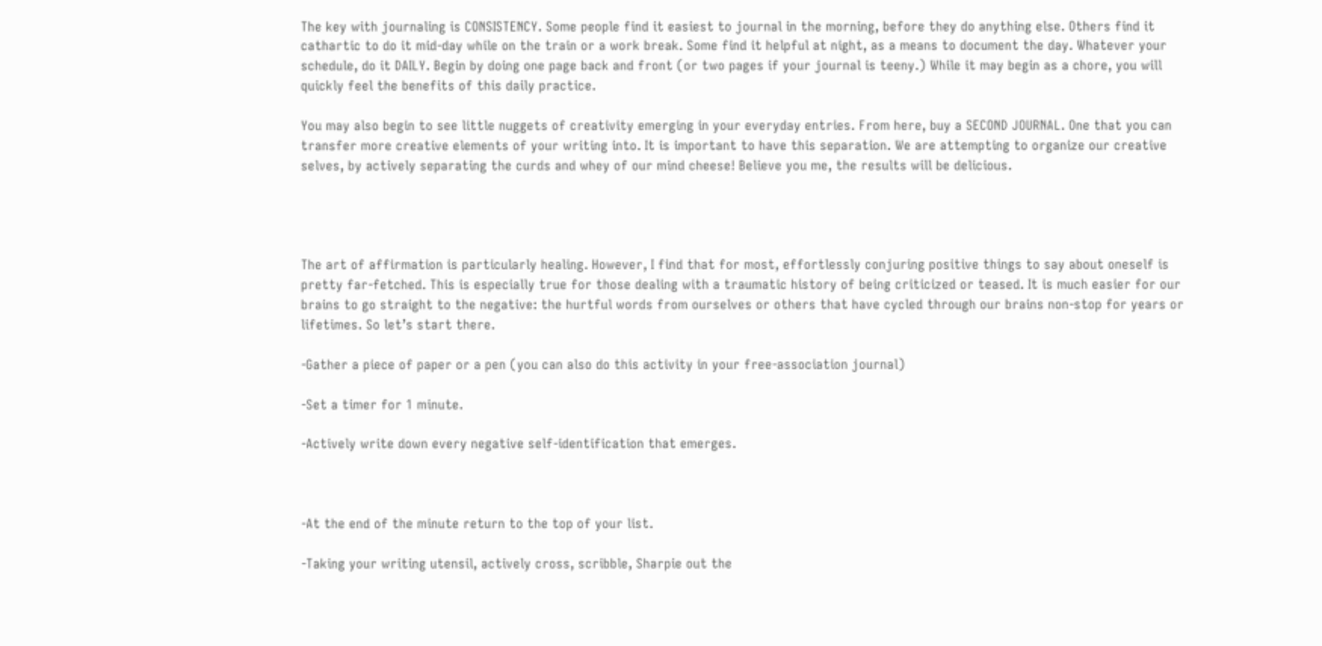The key with journaling is CONSISTENCY. Some people find it easiest to journal in the morning, before they do anything else. Others find it cathartic to do it mid-day while on the train or a work break. Some find it helpful at night, as a means to document the day. Whatever your schedule, do it DAILY. Begin by doing one page back and front (or two pages if your journal is teeny.) While it may begin as a chore, you will quickly feel the benefits of this daily practice.

You may also begin to see little nuggets of creativity emerging in your everyday entries. From here, buy a SECOND JOURNAL. One that you can transfer more creative elements of your writing into. It is important to have this separation. We are attempting to organize our creative selves, by actively separating the curds and whey of our mind cheese! Believe you me, the results will be delicious.




The art of affirmation is particularly healing. However, I find that for most, effortlessly conjuring positive things to say about oneself is pretty far-fetched. This is especially true for those dealing with a traumatic history of being criticized or teased. It is much easier for our brains to go straight to the negative: the hurtful words from ourselves or others that have cycled through our brains non-stop for years or lifetimes. So let’s start there.

-Gather a piece of paper or a pen (you can also do this activity in your free-association journal)

-Set a timer for 1 minute.

-Actively write down every negative self-identification that emerges.



-At the end of the minute return to the top of your list.

-Taking your writing utensil, actively cross, scribble, Sharpie out the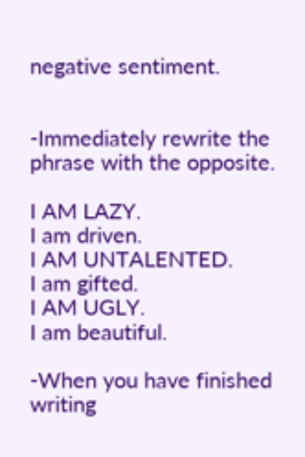negative sentiment.


-Immediately rewrite the phrase with the opposite.

I AM LAZY.                                I am driven.
I AM UNTALENTED.                 I am gifted.
I AM UGLY.                               I am beautiful.

-When you have finished writing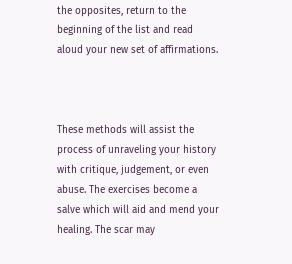the opposites, return to the beginning of the list and read aloud your new set of affirmations.



These methods will assist the process of unraveling your history with critique, judgement, or even abuse. The exercises become a salve which will aid and mend your healing. The scar may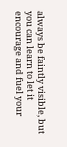always be faintly visible, but you can learn to let it encourage and fuel your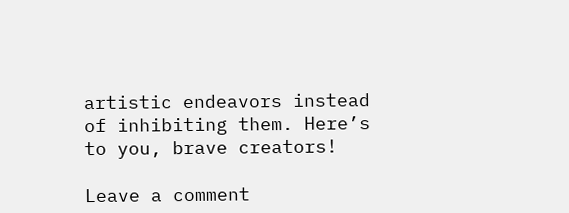artistic endeavors instead of inhibiting them. Here’s to you, brave creators!

Leave a comment